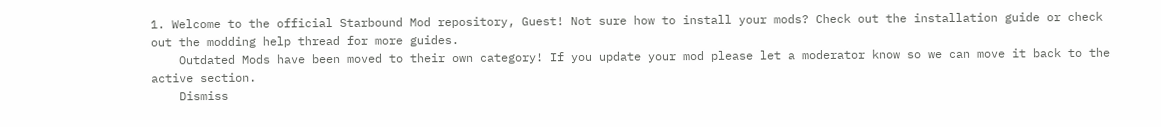1. Welcome to the official Starbound Mod repository, Guest! Not sure how to install your mods? Check out the installation guide or check out the modding help thread for more guides.
    Outdated Mods have been moved to their own category! If you update your mod please let a moderator know so we can move it back to the active section.
    Dismiss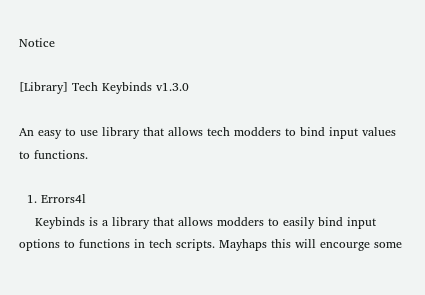Notice

[Library] Tech Keybinds v1.3.0

An easy to use library that allows tech modders to bind input values to functions.

  1. Errors4l
    Keybinds is a library that allows modders to easily bind input options to functions in tech scripts. Mayhaps this will encourge some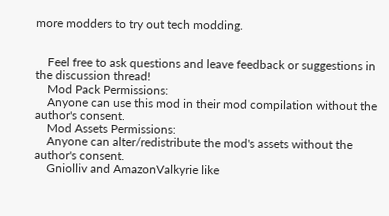more modders to try out tech modding.


    Feel free to ask questions and leave feedback or suggestions in the discussion thread!
    Mod Pack Permissions:
    Anyone can use this mod in their mod compilation without the author's consent.
    Mod Assets Permissions:
    Anyone can alter/redistribute the mod's assets without the author's consent.
    Gniolliv and AmazonValkyrie like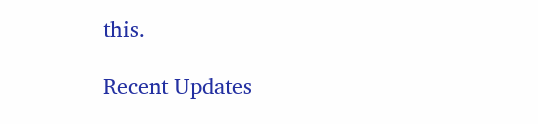this.

Recent Updates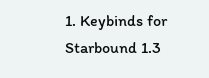1. Keybinds for Starbound 1.3